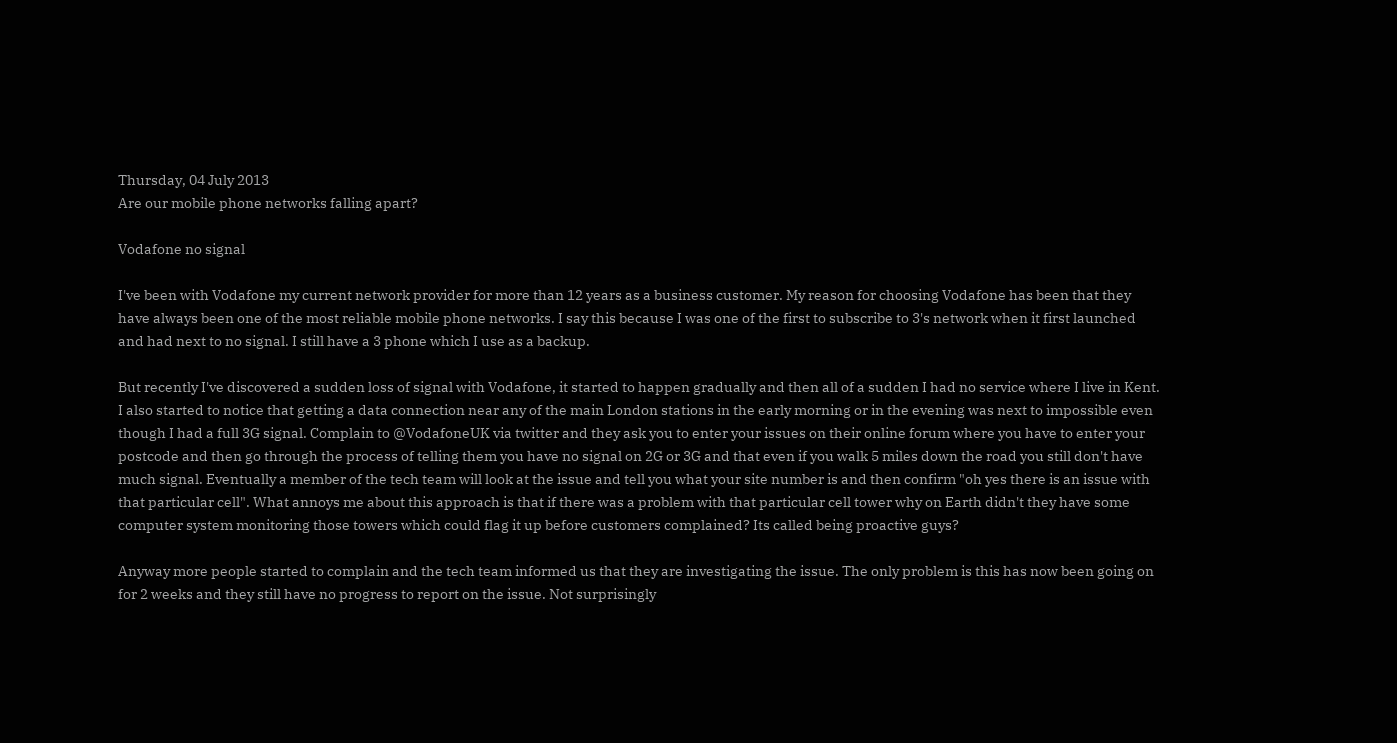Thursday, 04 July 2013
Are our mobile phone networks falling apart?

Vodafone no signal

I've been with Vodafone my current network provider for more than 12 years as a business customer. My reason for choosing Vodafone has been that they have always been one of the most reliable mobile phone networks. I say this because I was one of the first to subscribe to 3's network when it first launched and had next to no signal. I still have a 3 phone which I use as a backup.

But recently I've discovered a sudden loss of signal with Vodafone, it started to happen gradually and then all of a sudden I had no service where I live in Kent. I also started to notice that getting a data connection near any of the main London stations in the early morning or in the evening was next to impossible even though I had a full 3G signal. Complain to @VodafoneUK via twitter and they ask you to enter your issues on their online forum where you have to enter your postcode and then go through the process of telling them you have no signal on 2G or 3G and that even if you walk 5 miles down the road you still don't have much signal. Eventually a member of the tech team will look at the issue and tell you what your site number is and then confirm "oh yes there is an issue with that particular cell". What annoys me about this approach is that if there was a problem with that particular cell tower why on Earth didn't they have some computer system monitoring those towers which could flag it up before customers complained? Its called being proactive guys?

Anyway more people started to complain and the tech team informed us that they are investigating the issue. The only problem is this has now been going on for 2 weeks and they still have no progress to report on the issue. Not surprisingly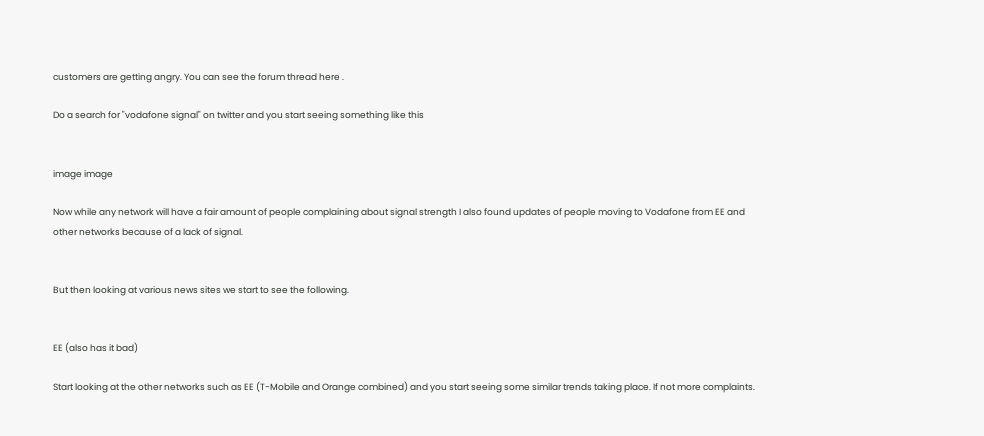customers are getting angry. You can see the forum thread here .

Do a search for "vodafone signal" on twitter and you start seeing something like this


image image

Now while any network will have a fair amount of people complaining about signal strength I also found updates of people moving to Vodafone from EE and other networks because of a lack of signal.


But then looking at various news sites we start to see the following.


EE (also has it bad)

Start looking at the other networks such as EE (T-Mobile and Orange combined) and you start seeing some similar trends taking place. If not more complaints.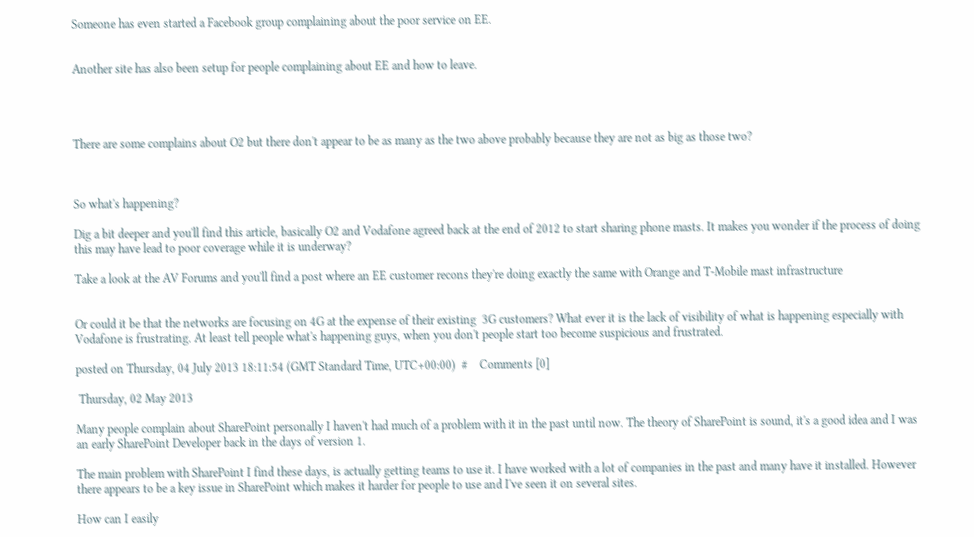Someone has even started a Facebook group complaining about the poor service on EE.


Another site has also been setup for people complaining about EE and how to leave.




There are some complains about O2 but there don't appear to be as many as the two above probably because they are not as big as those two?



So what's happening?

Dig a bit deeper and you'll find this article, basically O2 and Vodafone agreed back at the end of 2012 to start sharing phone masts. It makes you wonder if the process of doing this may have lead to poor coverage while it is underway?

Take a look at the AV Forums and you'll find a post where an EE customer recons they're doing exactly the same with Orange and T-Mobile mast infrastructure


Or could it be that the networks are focusing on 4G at the expense of their existing  3G customers? What ever it is the lack of visibility of what is happening especially with Vodafone is frustrating. At least tell people what's happening guys, when you don't people start too become suspicious and frustrated.

posted on Thursday, 04 July 2013 18:11:54 (GMT Standard Time, UTC+00:00)  #    Comments [0]

 Thursday, 02 May 2013

Many people complain about SharePoint personally I haven't had much of a problem with it in the past until now. The theory of SharePoint is sound, it's a good idea and I was an early SharePoint Developer back in the days of version 1.

The main problem with SharePoint I find these days, is actually getting teams to use it. I have worked with a lot of companies in the past and many have it installed. However there appears to be a key issue in SharePoint which makes it harder for people to use and I've seen it on several sites.

How can I easily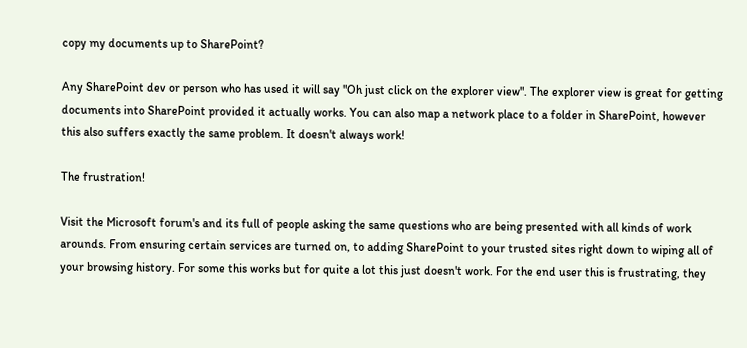copy my documents up to SharePoint?

Any SharePoint dev or person who has used it will say "Oh just click on the explorer view". The explorer view is great for getting documents into SharePoint provided it actually works. You can also map a network place to a folder in SharePoint, however this also suffers exactly the same problem. It doesn't always work!

The frustration!

Visit the Microsoft forum's and its full of people asking the same questions who are being presented with all kinds of work arounds. From ensuring certain services are turned on, to adding SharePoint to your trusted sites right down to wiping all of your browsing history. For some this works but for quite a lot this just doesn't work. For the end user this is frustrating, they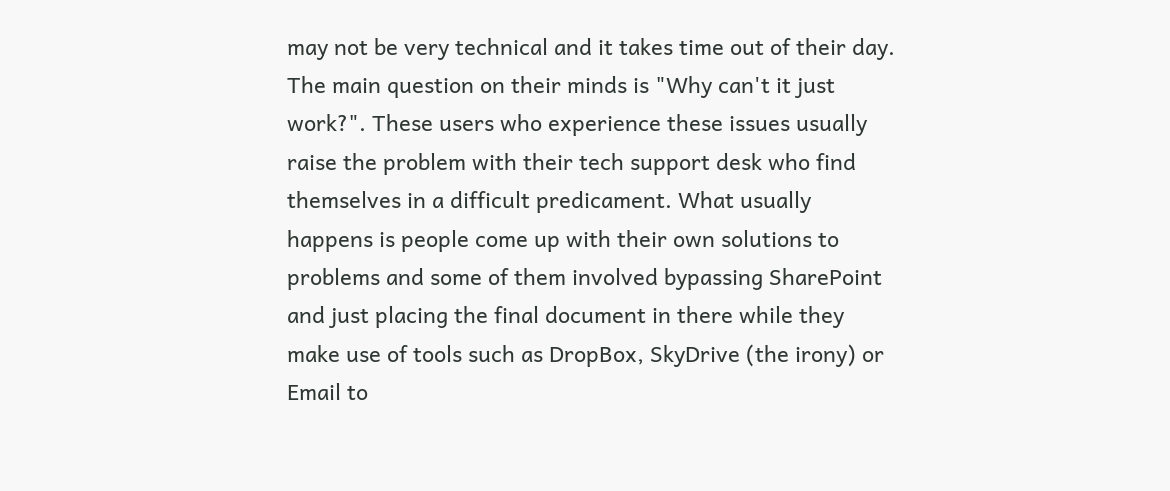may not be very technical and it takes time out of their day. The main question on their minds is "Why can't it just work?". These users who experience these issues usually raise the problem with their tech support desk who find themselves in a difficult predicament. What usually happens is people come up with their own solutions to problems and some of them involved bypassing SharePoint and just placing the final document in there while they make use of tools such as DropBox, SkyDrive (the irony) or Email to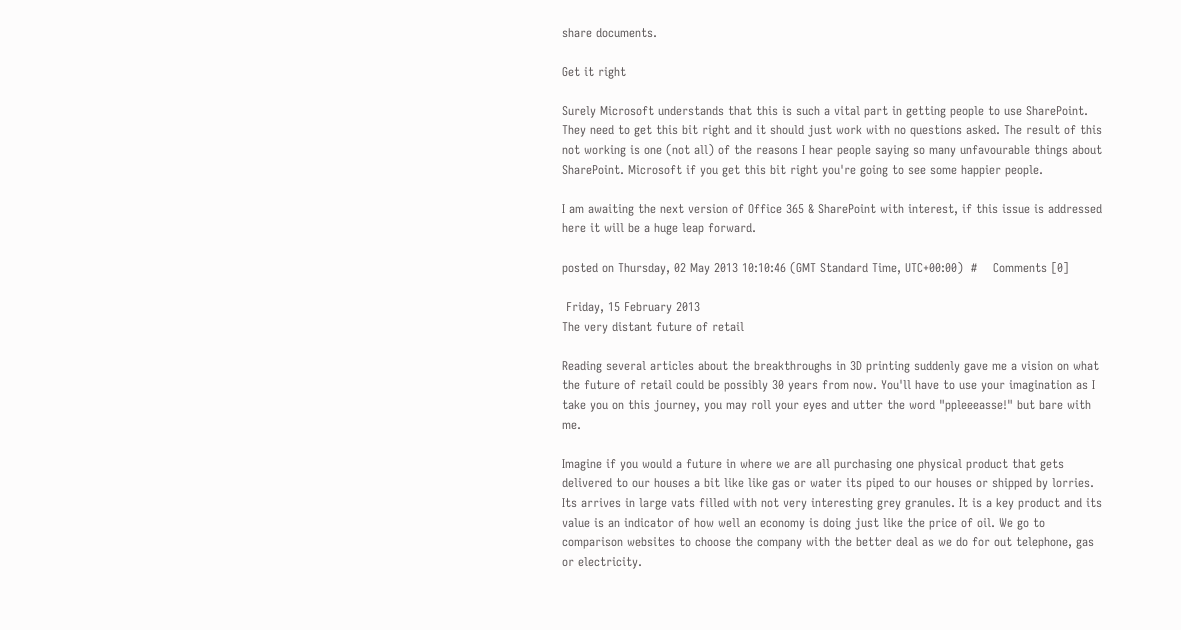share documents.

Get it right

Surely Microsoft understands that this is such a vital part in getting people to use SharePoint. They need to get this bit right and it should just work with no questions asked. The result of this not working is one (not all) of the reasons I hear people saying so many unfavourable things about SharePoint. Microsoft if you get this bit right you're going to see some happier people.

I am awaiting the next version of Office 365 & SharePoint with interest, if this issue is addressed here it will be a huge leap forward.

posted on Thursday, 02 May 2013 10:10:46 (GMT Standard Time, UTC+00:00)  #    Comments [0]

 Friday, 15 February 2013
The very distant future of retail

Reading several articles about the breakthroughs in 3D printing suddenly gave me a vision on what the future of retail could be possibly 30 years from now. You'll have to use your imagination as I take you on this journey, you may roll your eyes and utter the word "ppleeeasse!" but bare with me.

Imagine if you would a future in where we are all purchasing one physical product that gets delivered to our houses a bit like like gas or water its piped to our houses or shipped by lorries. Its arrives in large vats filled with not very interesting grey granules. It is a key product and its value is an indicator of how well an economy is doing just like the price of oil. We go to comparison websites to choose the company with the better deal as we do for out telephone, gas or electricity.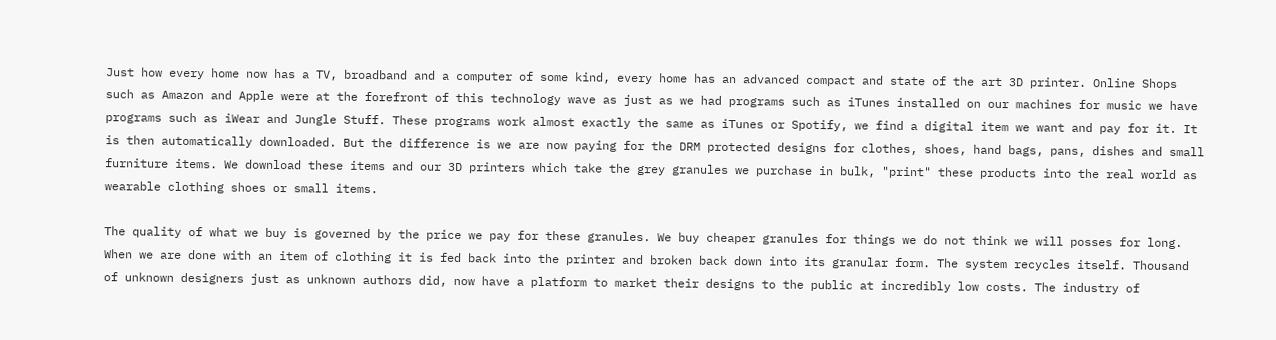Just how every home now has a TV, broadband and a computer of some kind, every home has an advanced compact and state of the art 3D printer. Online Shops such as Amazon and Apple were at the forefront of this technology wave as just as we had programs such as iTunes installed on our machines for music we have programs such as iWear and Jungle Stuff. These programs work almost exactly the same as iTunes or Spotify, we find a digital item we want and pay for it. It is then automatically downloaded. But the difference is we are now paying for the DRM protected designs for clothes, shoes, hand bags, pans, dishes and small furniture items. We download these items and our 3D printers which take the grey granules we purchase in bulk, "print" these products into the real world as wearable clothing shoes or small items.

The quality of what we buy is governed by the price we pay for these granules. We buy cheaper granules for things we do not think we will posses for long. When we are done with an item of clothing it is fed back into the printer and broken back down into its granular form. The system recycles itself. Thousand of unknown designers just as unknown authors did, now have a platform to market their designs to the public at incredibly low costs. The industry of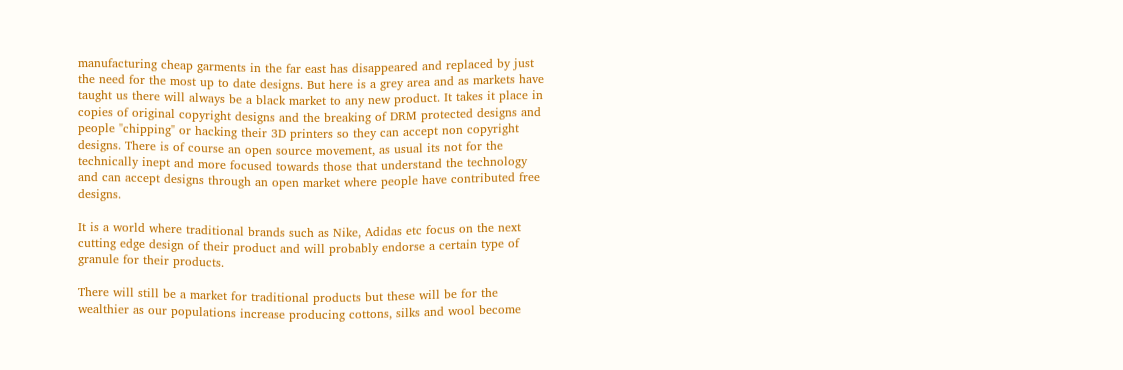manufacturing cheap garments in the far east has disappeared and replaced by just the need for the most up to date designs. But here is a grey area and as markets have taught us there will always be a black market to any new product. It takes it place in copies of original copyright designs and the breaking of DRM protected designs and people "chipping" or hacking their 3D printers so they can accept non copyright designs. There is of course an open source movement, as usual its not for the technically inept and more focused towards those that understand the technology and can accept designs through an open market where people have contributed free designs.

It is a world where traditional brands such as Nike, Adidas etc focus on the next cutting edge design of their product and will probably endorse a certain type of granule for their products.

There will still be a market for traditional products but these will be for the wealthier as our populations increase producing cottons, silks and wool become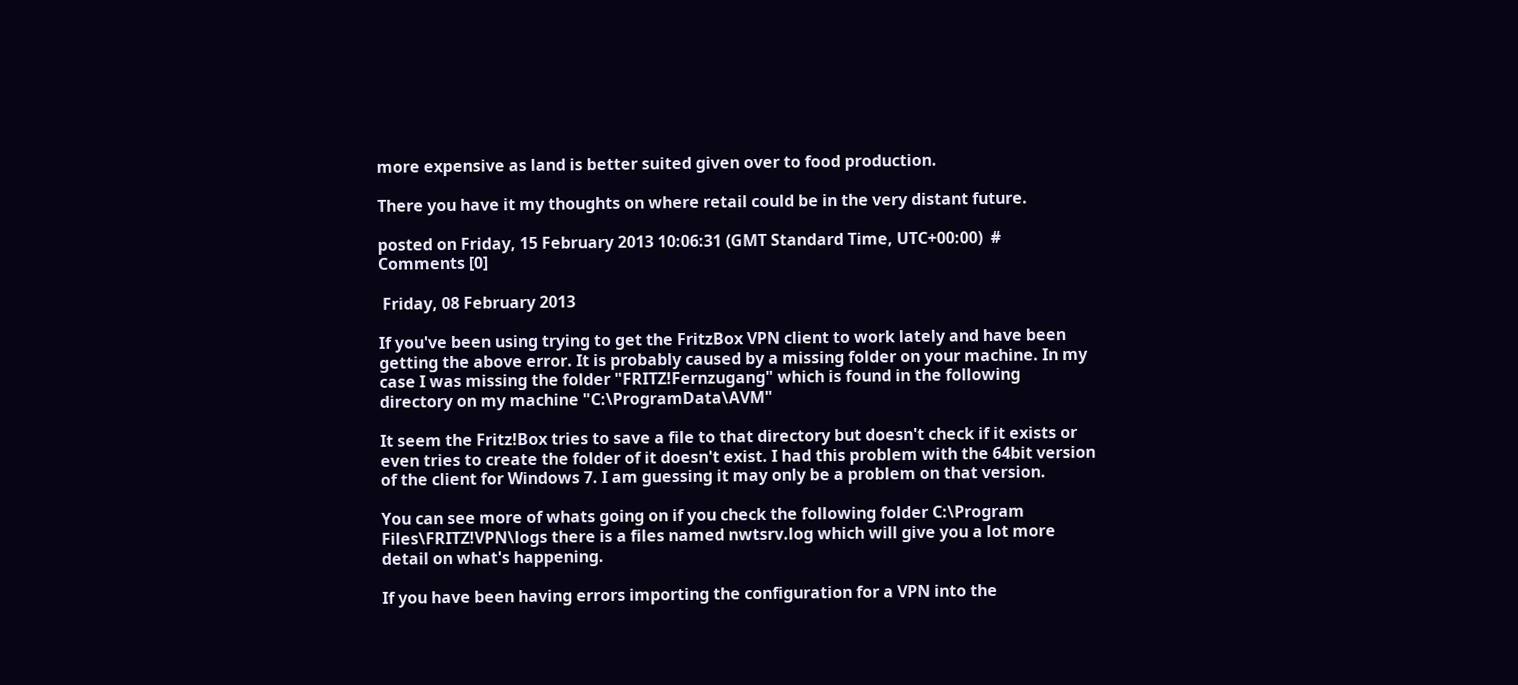more expensive as land is better suited given over to food production.

There you have it my thoughts on where retail could be in the very distant future.

posted on Friday, 15 February 2013 10:06:31 (GMT Standard Time, UTC+00:00)  #    Comments [0]

 Friday, 08 February 2013

If you've been using trying to get the FritzBox VPN client to work lately and have been getting the above error. It is probably caused by a missing folder on your machine. In my case I was missing the folder "FRITZ!Fernzugang" which is found in the following directory on my machine "C:\ProgramData\AVM"

It seem the Fritz!Box tries to save a file to that directory but doesn't check if it exists or even tries to create the folder of it doesn't exist. I had this problem with the 64bit version of the client for Windows 7. I am guessing it may only be a problem on that version.

You can see more of whats going on if you check the following folder C:\Program Files\FRITZ!VPN\logs there is a files named nwtsrv.log which will give you a lot more detail on what's happening.

If you have been having errors importing the configuration for a VPN into the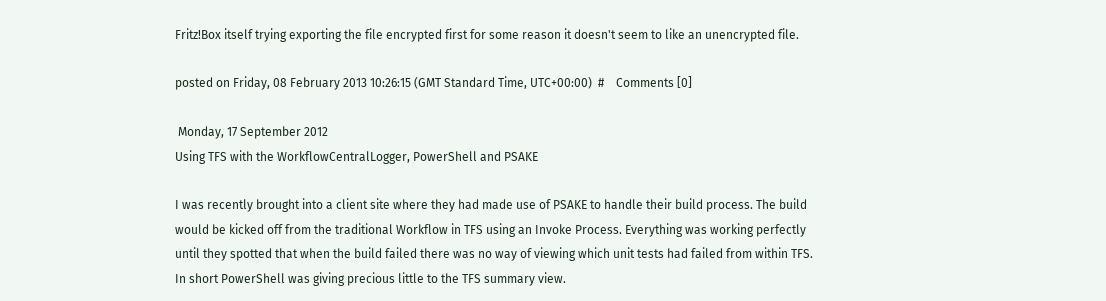Fritz!Box itself trying exporting the file encrypted first for some reason it doesn't seem to like an unencrypted file.

posted on Friday, 08 February 2013 10:26:15 (GMT Standard Time, UTC+00:00)  #    Comments [0]

 Monday, 17 September 2012
Using TFS with the WorkflowCentralLogger, PowerShell and PSAKE

I was recently brought into a client site where they had made use of PSAKE to handle their build process. The build would be kicked off from the traditional Workflow in TFS using an Invoke Process. Everything was working perfectly until they spotted that when the build failed there was no way of viewing which unit tests had failed from within TFS. In short PowerShell was giving precious little to the TFS summary view.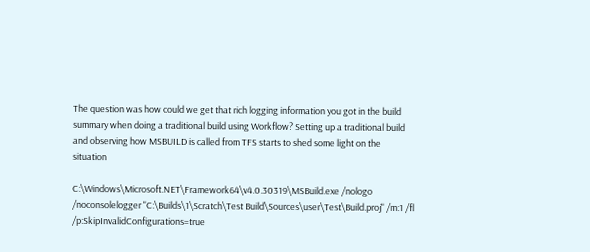The question was how could we get that rich logging information you got in the build summary when doing a traditional build using Workflow? Setting up a traditional build and observing how MSBUILD is called from TFS starts to shed some light on the situation

C:\Windows\Microsoft.NET\Framework64\v4.0.30319\MSBuild.exe /nologo /noconsolelogger "C:\Builds\1\Scratch\Test Build\Sources\user\Test\Build.proj" /m:1 /fl /p:SkipInvalidConfigurations=true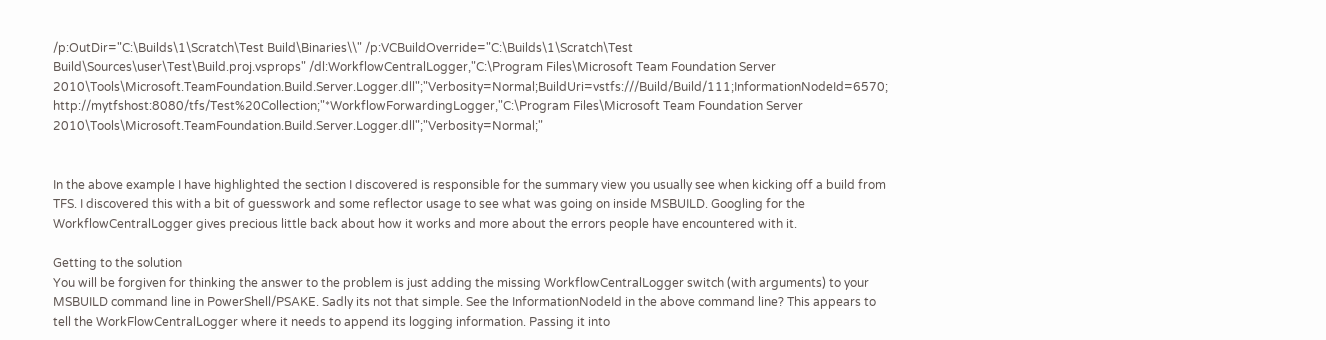/p:OutDir="C:\Builds\1\Scratch\Test Build\Binaries\\" /p:VCBuildOverride="C:\Builds\1\Scratch\Test Build\Sources\user\Test\Build.proj.vsprops" /dl:WorkflowCentralLogger,"C:\Program Files\Microsoft Team Foundation Server 2010\Tools\Microsoft.TeamFoundation.Build.Server.Logger.dll";"Verbosity=Normal;BuildUri=vstfs:///Build/Build/111;InformationNodeId=6570;
http://mytfshost:8080/tfs/Test%20Collection;"*WorkflowForwardingLogger,"C:\Program Files\Microsoft Team Foundation Server 2010\Tools\Microsoft.TeamFoundation.Build.Server.Logger.dll";"Verbosity=Normal;"


In the above example I have highlighted the section I discovered is responsible for the summary view you usually see when kicking off a build from TFS. I discovered this with a bit of guesswork and some reflector usage to see what was going on inside MSBUILD. Googling for the WorkflowCentralLogger gives precious little back about how it works and more about the errors people have encountered with it.

Getting to the solution
You will be forgiven for thinking the answer to the problem is just adding the missing WorkflowCentralLogger switch (with arguments) to your MSBUILD command line in PowerShell/PSAKE. Sadly its not that simple. See the InformationNodeId in the above command line? This appears to tell the WorkFlowCentralLogger where it needs to append its logging information. Passing it into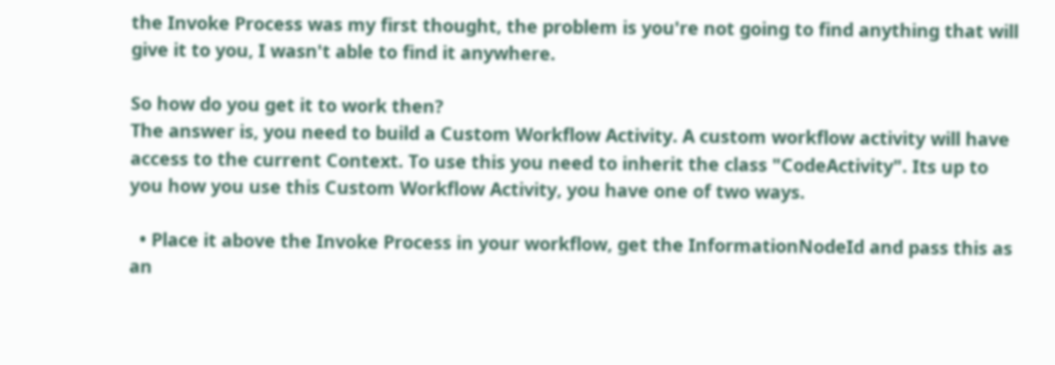the Invoke Process was my first thought, the problem is you're not going to find anything that will give it to you, I wasn't able to find it anywhere.

So how do you get it to work then?
The answer is, you need to build a Custom Workflow Activity. A custom workflow activity will have access to the current Context. To use this you need to inherit the class "CodeActivity". Its up to you how you use this Custom Workflow Activity, you have one of two ways.

  • Place it above the Invoke Process in your workflow, get the InformationNodeId and pass this as an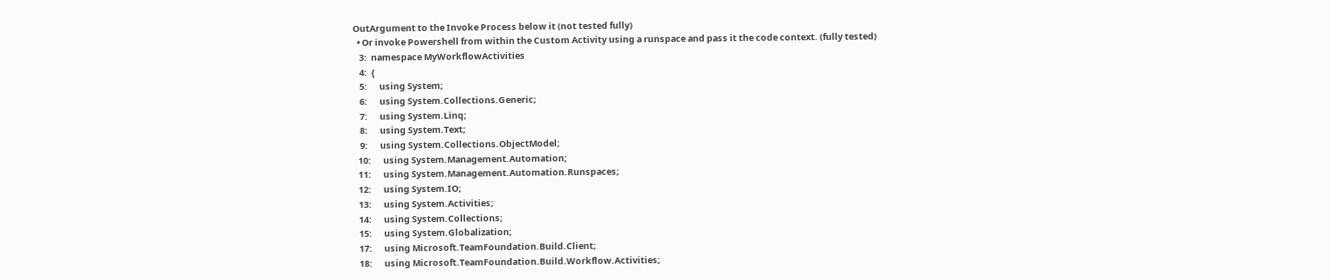OutArgument to the Invoke Process below it (not tested fully)
  • Or invoke Powershell from within the Custom Activity using a runspace and pass it the code context. (fully tested)
   3:  namespace MyWorkflowActivities
   4:  {
   5:      using System;
   6:      using System.Collections.Generic;
   7:      using System.Linq;
   8:      using System.Text;
   9:      using System.Collections.ObjectModel;
  10:      using System.Management.Automation;
  11:      using System.Management.Automation.Runspaces;
  12:      using System.IO;
  13:      using System.Activities;
  14:      using System.Collections;
  15:      using System.Globalization;
  17:      using Microsoft.TeamFoundation.Build.Client;
  18:      using Microsoft.TeamFoundation.Build.Workflow.Activities;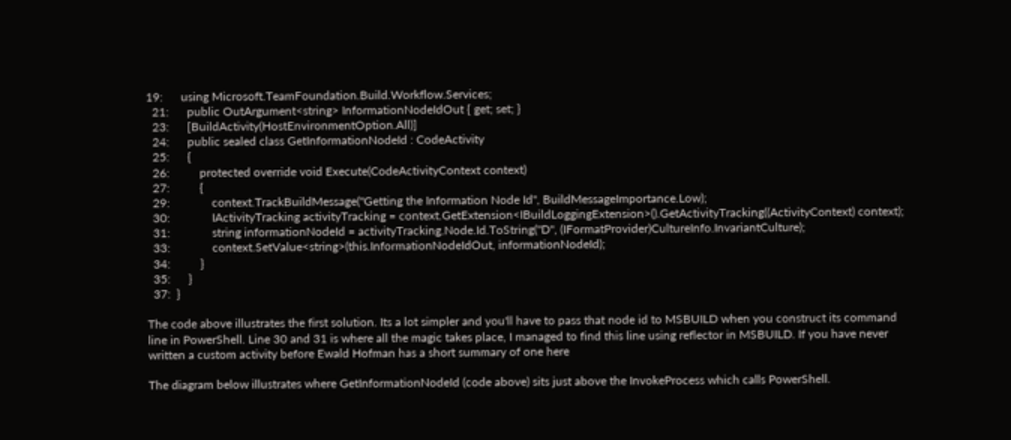19:      using Microsoft.TeamFoundation.Build.Workflow.Services;
  21:      public OutArgument<string> InformationNodeIdOut { get; set; }
  23:      [BuildActivity(HostEnvironmentOption.All)]
  24:      public sealed class GetInformationNodeId : CodeActivity
  25:      {
  26:          protected override void Execute(CodeActivityContext context)
  27:          {
  29:              context.TrackBuildMessage("Getting the Information Node Id", BuildMessageImportance.Low);
  30:              IActivityTracking activityTracking = context.GetExtension<IBuildLoggingExtension>().GetActivityTracking((ActivityContext) context);
  31:              string informationNodeId = activityTracking.Node.Id.ToString("D", (IFormatProvider)CultureInfo.InvariantCulture);
  33:              context.SetValue<string>(this.InformationNodeIdOut, informationNodeId);
  34:          }
  35:      }
  37:  }

The code above illustrates the first solution. Its a lot simpler and you'll have to pass that node id to MSBUILD when you construct its command line in PowerShell. Line 30 and 31 is where all the magic takes place, I managed to find this line using reflector in MSBUILD. If you have never written a custom activity before Ewald Hofman has a short summary of one here

The diagram below illustrates where GetInformationNodeId (code above) sits just above the InvokeProcess which calls PowerShell.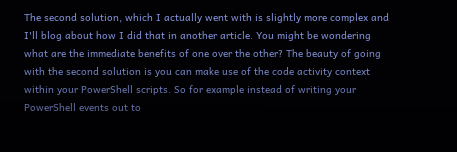The second solution, which I actually went with is slightly more complex and I'll blog about how I did that in another article. You might be wondering what are the immediate benefits of one over the other? The beauty of going with the second solution is you can make use of the code activity context within your PowerShell scripts. So for example instead of writing your PowerShell events out to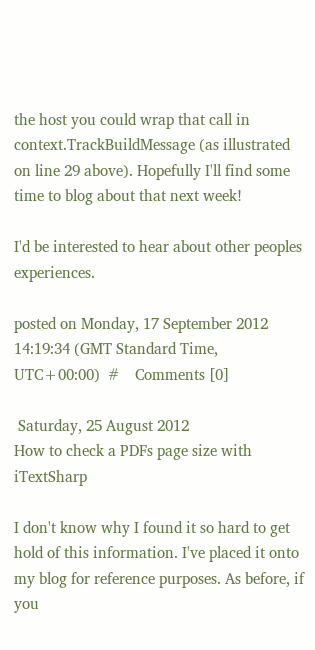the host you could wrap that call in context.TrackBuildMessage (as illustrated on line 29 above). Hopefully I'll find some time to blog about that next week!

I'd be interested to hear about other peoples experiences.

posted on Monday, 17 September 2012 14:19:34 (GMT Standard Time, UTC+00:00)  #    Comments [0]

 Saturday, 25 August 2012
How to check a PDFs page size with iTextSharp

I don't know why I found it so hard to get hold of this information. I've placed it onto my blog for reference purposes. As before, if you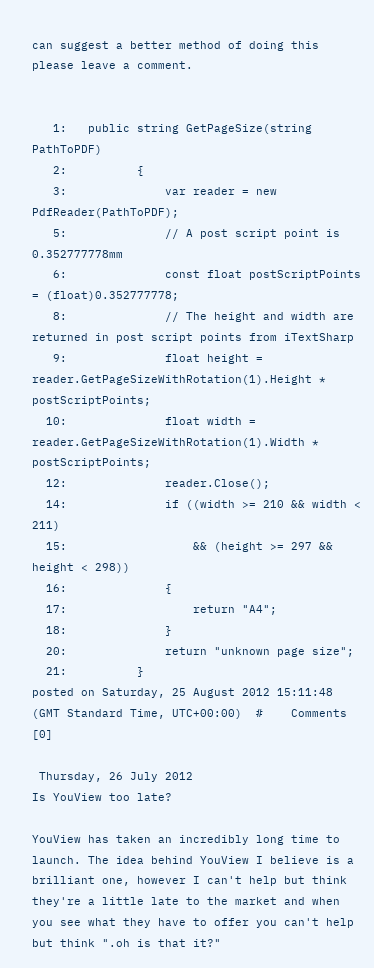can suggest a better method of doing this please leave a comment.


   1:   public string GetPageSize(string PathToPDF)
   2:          {
   3:              var reader = new PdfReader(PathToPDF);
   5:              // A post script point is 0.352777778mm
   6:              const float postScriptPoints = (float)0.352777778;
   8:              // The height and width are returned in post script points from iTextSharp
   9:              float height = reader.GetPageSizeWithRotation(1).Height * postScriptPoints;
  10:              float width = reader.GetPageSizeWithRotation(1).Width * postScriptPoints;
  12:              reader.Close();
  14:              if ((width >= 210 && width < 211)
  15:                  && (height >= 297 && height < 298))
  16:              {
  17:                  return "A4";
  18:              }
  20:              return "unknown page size";
  21:          }
posted on Saturday, 25 August 2012 15:11:48 (GMT Standard Time, UTC+00:00)  #    Comments [0]

 Thursday, 26 July 2012
Is YouView too late?

YouView has taken an incredibly long time to launch. The idea behind YouView I believe is a brilliant one, however I can't help but think they're a little late to the market and when you see what they have to offer you can't help but think ".oh is that it?"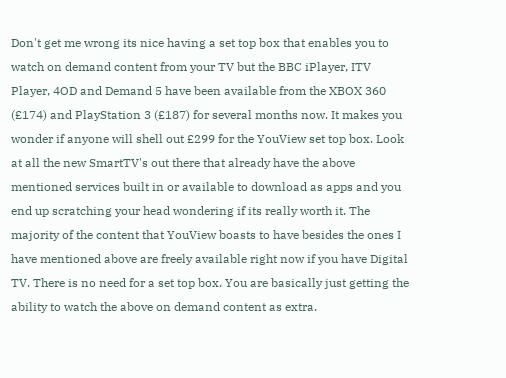Don't get me wrong its nice having a set top box that enables you to watch on demand content from your TV but the BBC iPlayer, ITV Player, 4OD and Demand 5 have been available from the XBOX 360 (£174) and PlayStation 3 (£187) for several months now. It makes you wonder if anyone will shell out £299 for the YouView set top box. Look at all the new SmartTV's out there that already have the above mentioned services built in or available to download as apps and you end up scratching your head wondering if its really worth it. The majority of the content that YouView boasts to have besides the ones I have mentioned above are freely available right now if you have Digital TV. There is no need for a set top box. You are basically just getting the ability to watch the above on demand content as extra.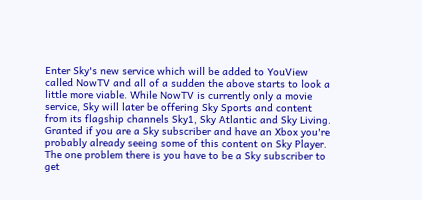Enter Sky's new service which will be added to YouView called NowTV and all of a sudden the above starts to look a little more viable. While NowTV is currently only a movie service, Sky will later be offering Sky Sports and content from its flagship channels Sky1, Sky Atlantic and Sky Living. Granted if you are a Sky subscriber and have an Xbox you're probably already seeing some of this content on Sky Player. The one problem there is you have to be a Sky subscriber to get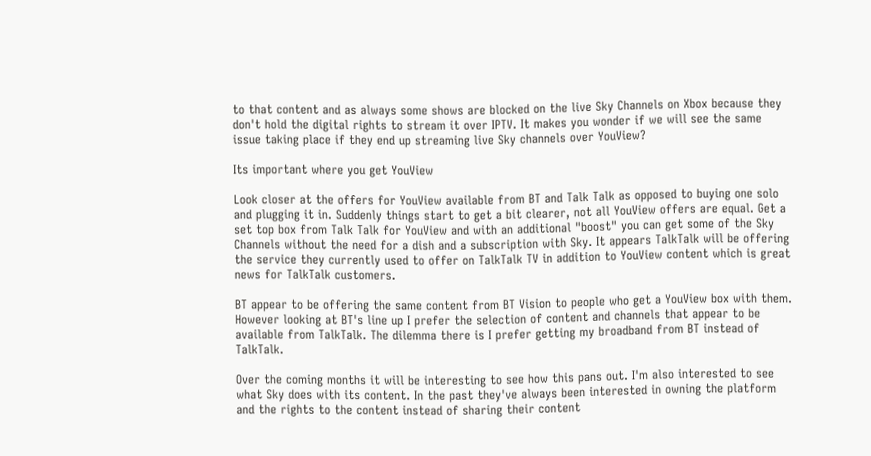to that content and as always some shows are blocked on the live Sky Channels on Xbox because they don't hold the digital rights to stream it over IPTV. It makes you wonder if we will see the same issue taking place if they end up streaming live Sky channels over YouView?

Its important where you get YouView

Look closer at the offers for YouView available from BT and Talk Talk as opposed to buying one solo and plugging it in. Suddenly things start to get a bit clearer, not all YouView offers are equal. Get a set top box from Talk Talk for YouView and with an additional "boost" you can get some of the Sky Channels without the need for a dish and a subscription with Sky. It appears TalkTalk will be offering the service they currently used to offer on TalkTalk TV in addition to YouView content which is great news for TalkTalk customers.

BT appear to be offering the same content from BT Vision to people who get a YouView box with them. However looking at BT's line up I prefer the selection of content and channels that appear to be available from TalkTalk. The dilemma there is I prefer getting my broadband from BT instead of TalkTalk.

Over the coming months it will be interesting to see how this pans out. I'm also interested to see what Sky does with its content. In the past they've always been interested in owning the platform and the rights to the content instead of sharing their content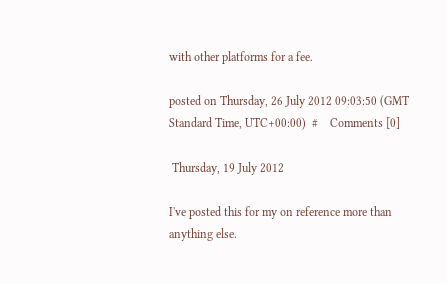with other platforms for a fee.

posted on Thursday, 26 July 2012 09:03:50 (GMT Standard Time, UTC+00:00)  #    Comments [0]

 Thursday, 19 July 2012

I've posted this for my on reference more than anything else.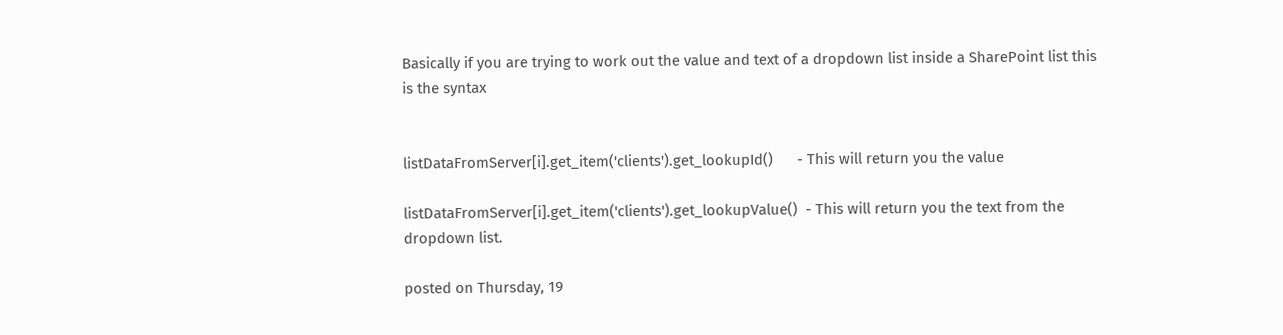Basically if you are trying to work out the value and text of a dropdown list inside a SharePoint list this is the syntax


listDataFromServer[i].get_item('clients').get_lookupId()      - This will return you the value

listDataFromServer[i].get_item('clients').get_lookupValue()  - This will return you the text from the dropdown list.

posted on Thursday, 19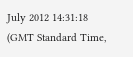July 2012 14:31:18 (GMT Standard Time,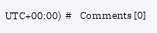UTC+00:00)  #    Comments [0]